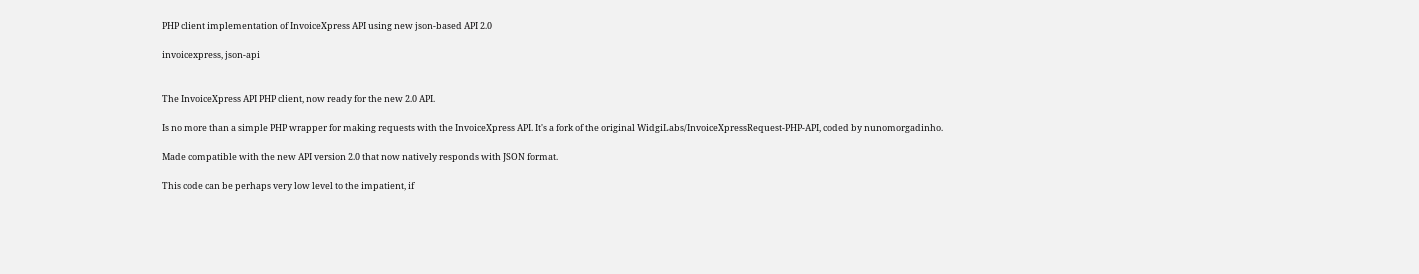PHP client implementation of InvoiceXpress API using new json-based API 2.0

invoicexpress, json-api


The InvoiceXpress API PHP client, now ready for the new 2.0 API.

Is no more than a simple PHP wrapper for making requests with the InvoiceXpress API. It's a fork of the original WidgiLabs/InvoiceXpressRequest-PHP-API, coded by nunomorgadinho.

Made compatible with the new API version 2.0 that now natively responds with JSON format.

This code can be perhaps very low level to the impatient, if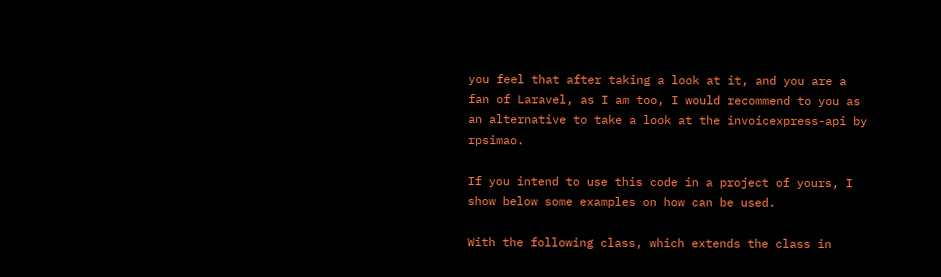you feel that after taking a look at it, and you are a fan of Laravel, as I am too, I would recommend to you as an alternative to take a look at the invoicexpress-api by rpsimao.

If you intend to use this code in a project of yours, I show below some examples on how can be used.

With the following class, which extends the class in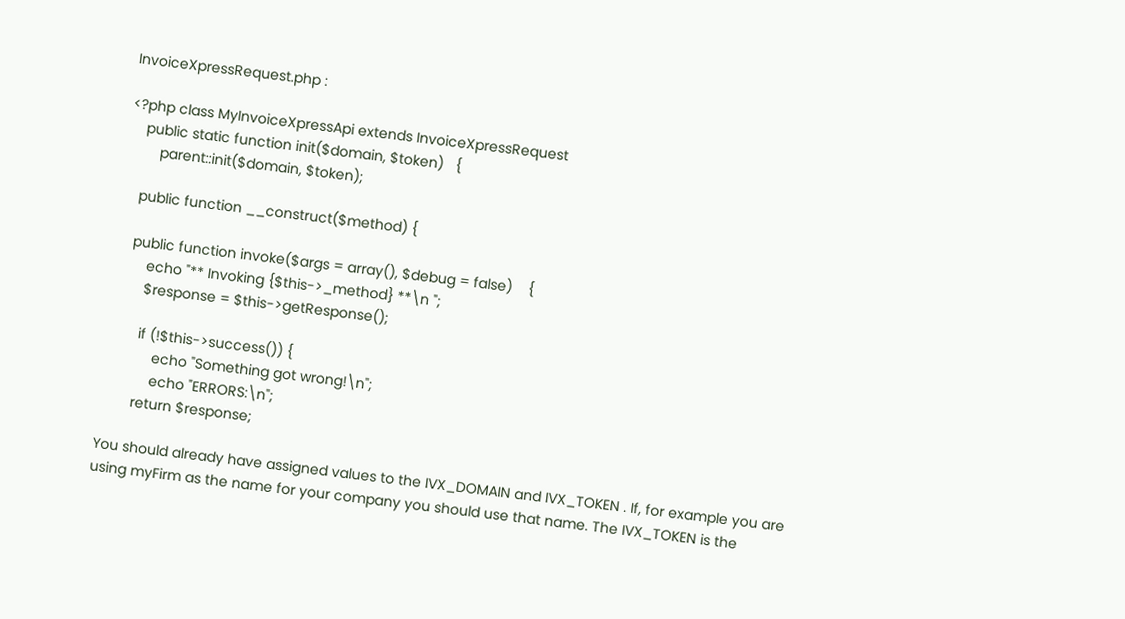InvoiceXpressRequest.php :

<?php class MyInvoiceXpressApi extends InvoiceXpressRequest
    public static function init($domain, $token)   {
        parent::init($domain, $token);

    public function __construct($method) {

    public function invoke($args = array(), $debug = false)    {
        echo "** Invoking {$this->_method} **\n ";
        $response = $this->getResponse();

        if (!$this->success()) {
            echo "Something got wrong!\n";
            echo "ERRORS:\n";
        return $response;

You should already have assigned values to the IVX_DOMAIN and IVX_TOKEN . If, for example you are using myFirm as the name for your company you should use that name. The IVX_TOKEN is the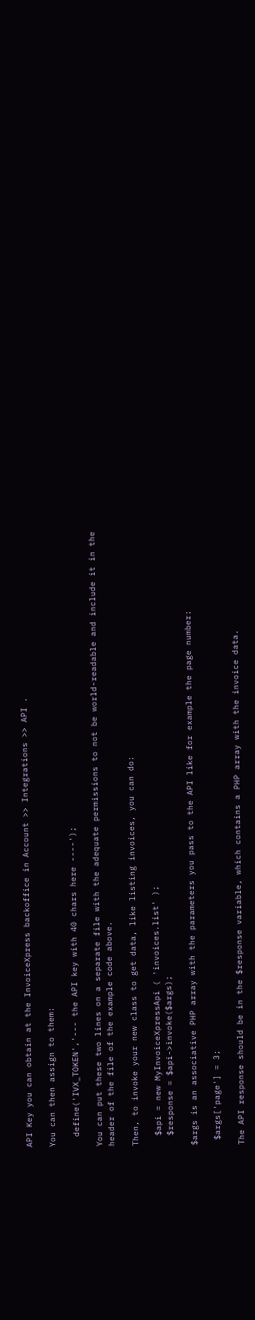API Key you can obtain at the InvoiceXpress backoffice in Account >> Integrations >> API .

You can then assign to them:

  define('IVX_TOKEN','--- the API key with 40 chars here ----');

You can put these two lines on a separate file with the adequate permissions to not be world-readable and include it in the header of the file of the example code above.

Then, to invoke your new class to get data, like listing invoices, you can do:

  $api = new MyInvoiceXpressApi ( 'invoices.list' );
  $response = $api->invoke($args);

$args is an associative PHP array with the parameters you pass to the API like for example the page number:

 $args['page'] = 3;

The API response should be in the $response variable, which contains a PHP array with the invoice data.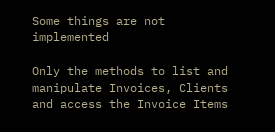Some things are not implemented

Only the methods to list and manipulate Invoices, Clients and access the Invoice Items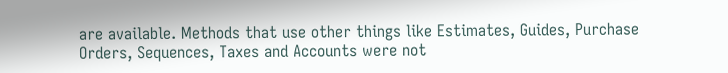are available. Methods that use other things like Estimates, Guides, Purchase Orders, Sequences, Taxes and Accounts were not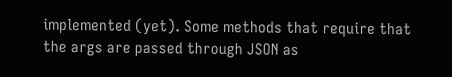implemented (yet). Some methods that require that the args are passed through JSON as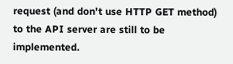request (and don't use HTTP GET method) to the API server are still to be implemented.